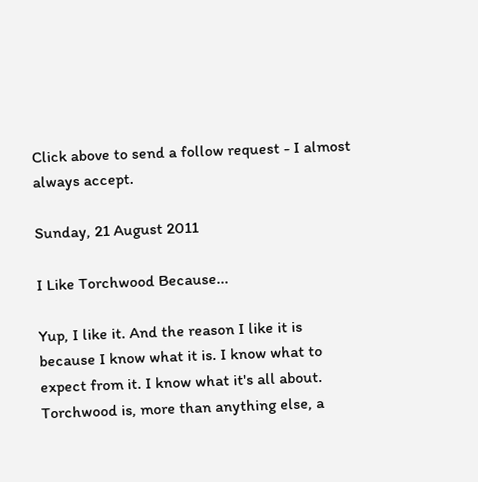Click above to send a follow request - I almost always accept.

Sunday, 21 August 2011

I Like Torchwood Because...

Yup, I like it. And the reason I like it is because I know what it is. I know what to expect from it. I know what it's all about. Torchwood is, more than anything else, a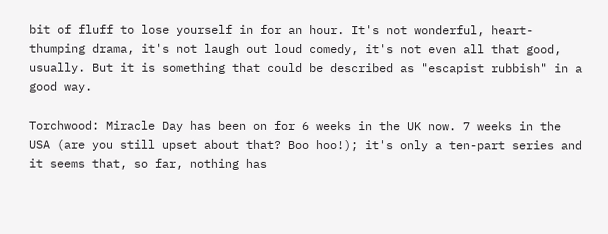bit of fluff to lose yourself in for an hour. It's not wonderful, heart-thumping drama, it's not laugh out loud comedy, it's not even all that good, usually. But it is something that could be described as "escapist rubbish" in a good way.

Torchwood: Miracle Day has been on for 6 weeks in the UK now. 7 weeks in the USA (are you still upset about that? Boo hoo!); it's only a ten-part series and it seems that, so far, nothing has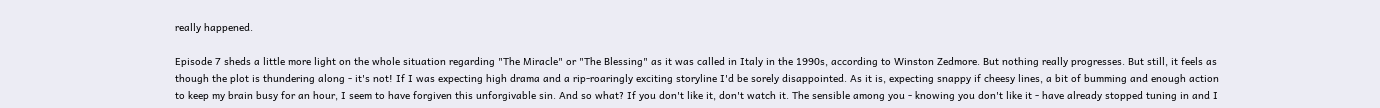really happened.

Episode 7 sheds a little more light on the whole situation regarding "The Miracle" or "The Blessing" as it was called in Italy in the 1990s, according to Winston Zedmore. But nothing really progresses. But still, it feels as though the plot is thundering along - it's not! If I was expecting high drama and a rip-roaringly exciting storyline I'd be sorely disappointed. As it is, expecting snappy if cheesy lines, a bit of bumming and enough action to keep my brain busy for an hour, I seem to have forgiven this unforgivable sin. And so what? If you don't like it, don't watch it. The sensible among you - knowing you don't like it - have already stopped tuning in and I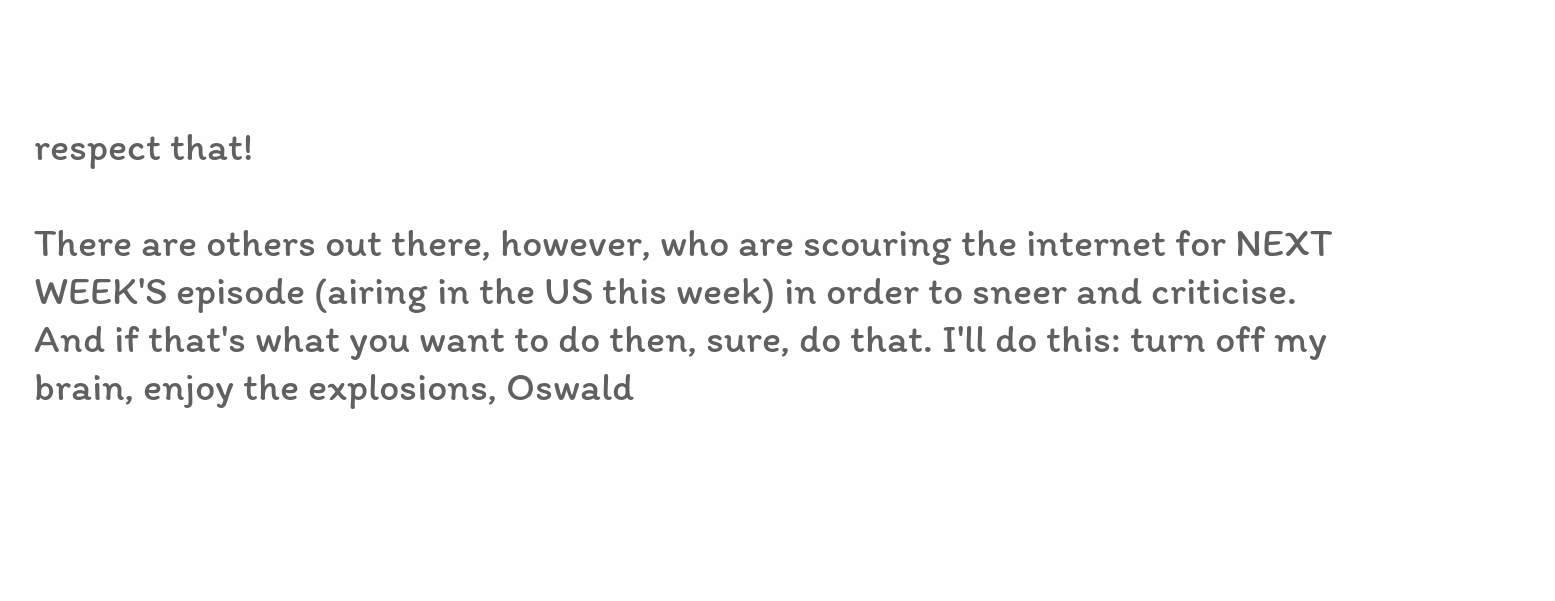respect that!

There are others out there, however, who are scouring the internet for NEXT WEEK'S episode (airing in the US this week) in order to sneer and criticise. And if that's what you want to do then, sure, do that. I'll do this: turn off my brain, enjoy the explosions, Oswald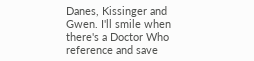Danes, Kissinger and Gwen. I'll smile when there's a Doctor Who reference and save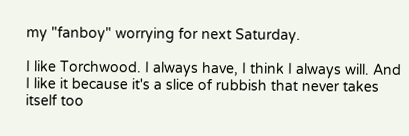my "fanboy" worrying for next Saturday.

I like Torchwood. I always have, I think I always will. And I like it because it's a slice of rubbish that never takes itself too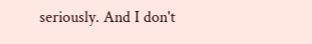seriously. And I don't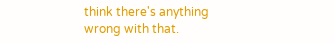think there's anything wrong with that.